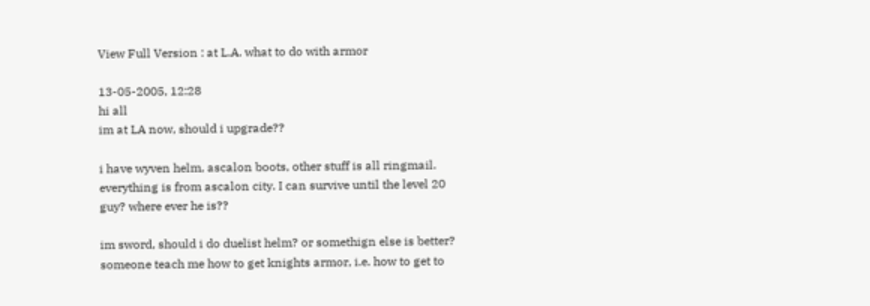View Full Version : at L.A. what to do with armor

13-05-2005, 12:28
hi all
im at LA now, should i upgrade??

i have wyven helm, ascalon boots, other stuff is all ringmail. everything is from ascalon city. I can survive until the level 20 guy? where ever he is??

im sword, should i do duelist helm? or somethign else is better?
someone teach me how to get knights armor, i.e. how to get to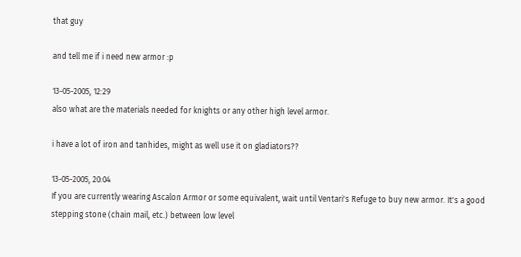that guy

and tell me if i need new armor :p

13-05-2005, 12:29
also what are the materials needed for knights or any other high level armor.

i have a lot of iron and tanhides, might as well use it on gladiators??

13-05-2005, 20:04
If you are currently wearing Ascalon Armor or some equivalent, wait until Ventari's Refuge to buy new armor. It's a good stepping stone (chain mail, etc.) between low level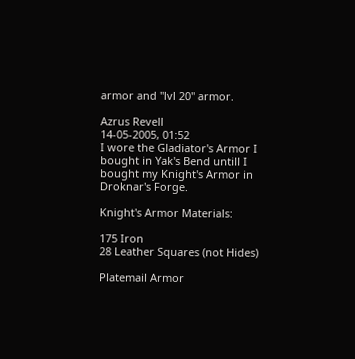armor and "lvl 20" armor.

Azrus Revell
14-05-2005, 01:52
I wore the Gladiator's Armor I bought in Yak's Bend untill I bought my Knight's Armor in Droknar's Forge.

Knight's Armor Materials:

175 Iron
28 Leather Squares (not Hides)

Platemail Armor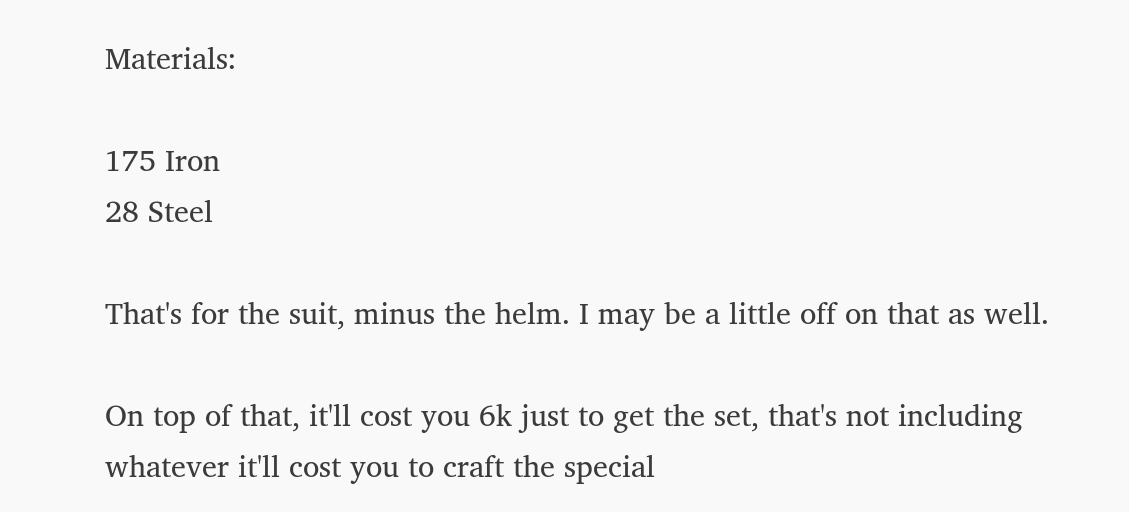Materials:

175 Iron
28 Steel

That's for the suit, minus the helm. I may be a little off on that as well.

On top of that, it'll cost you 6k just to get the set, that's not including whatever it'll cost you to craft the special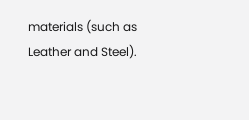materials (such as Leather and Steel).